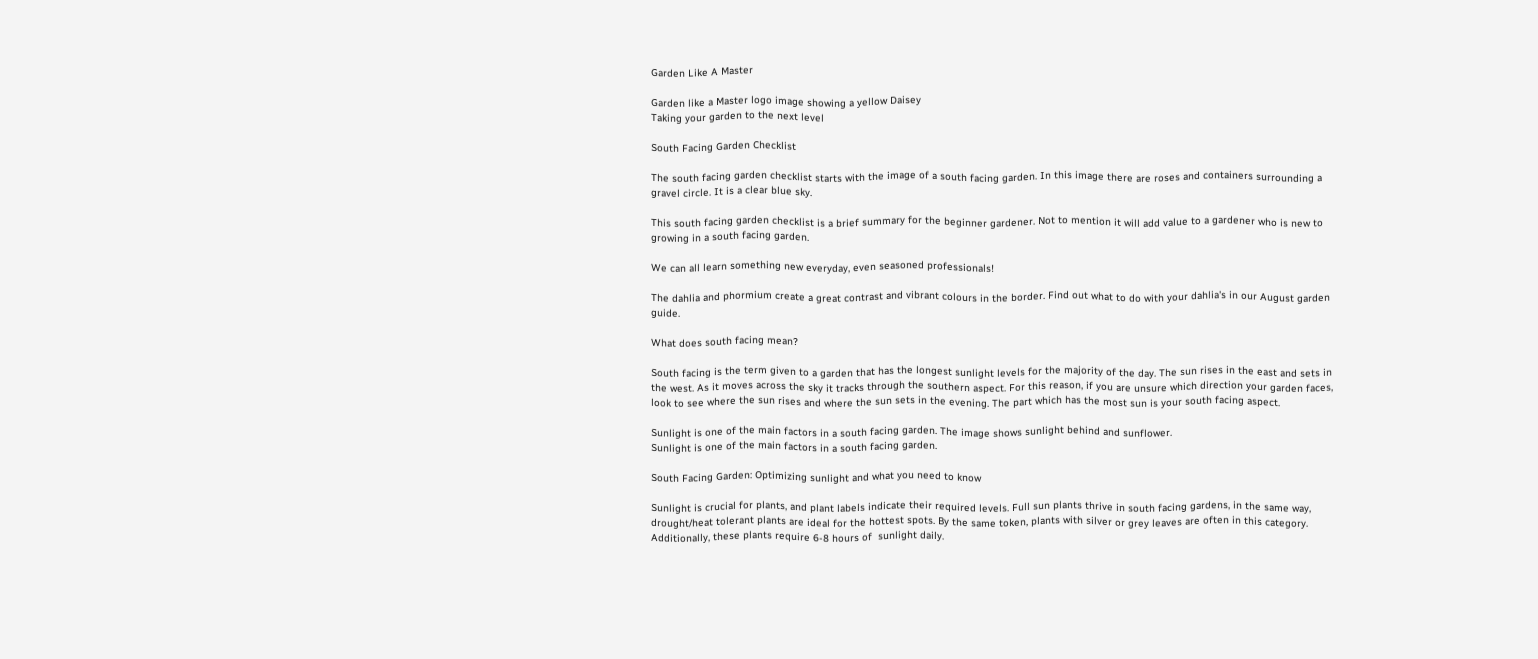Garden Like A Master

Garden like a Master logo image showing a yellow Daisey
Taking your garden to the next level

South Facing Garden Checklist

The south facing garden checklist starts with the image of a south facing garden. In this image there are roses and containers surrounding a gravel circle. It is a clear blue sky.

This south facing garden checklist is a brief summary for the beginner gardener. Not to mention it will add value to a gardener who is new to growing in a south facing garden.

We can all learn something new everyday, even seasoned professionals!

The dahlia and phormium create a great contrast and vibrant colours in the border. Find out what to do with your dahlia's in our August garden guide.

What does south facing mean?

South facing is the term given to a garden that has the longest sunlight levels for the majority of the day. The sun rises in the east and sets in the west. As it moves across the sky it tracks through the southern aspect. For this reason, if you are unsure which direction your garden faces, look to see where the sun rises and where the sun sets in the evening. The part which has the most sun is your south facing aspect.

Sunlight is one of the main factors in a south facing garden. The image shows sunlight behind and sunflower.
Sunlight is one of the main factors in a south facing garden.

South Facing Garden: Optimizing sunlight and what you need to know

Sunlight is crucial for plants, and plant labels indicate their required levels. Full sun plants thrive in south facing gardens, in the same way, drought/heat tolerant plants are ideal for the hottest spots. By the same token, plants with silver or grey leaves are often in this category. Additionally, these plants require 6-8 hours of  sunlight daily.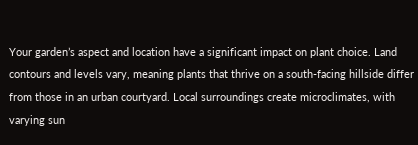Your garden’s aspect and location have a significant impact on plant choice. Land contours and levels vary, meaning plants that thrive on a south-facing hillside differ from those in an urban courtyard. Local surroundings create microclimates, with varying sun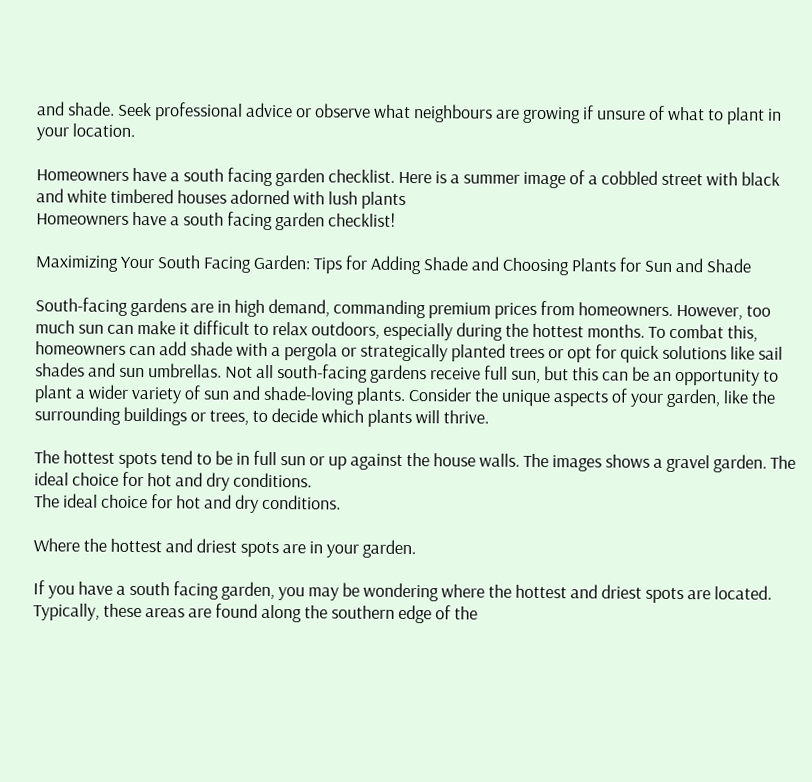and shade. Seek professional advice or observe what neighbours are growing if unsure of what to plant in your location.

Homeowners have a south facing garden checklist. Here is a summer image of a cobbled street with black and white timbered houses adorned with lush plants
Homeowners have a south facing garden checklist!

Maximizing Your South Facing Garden: Tips for Adding Shade and Choosing Plants for Sun and Shade

South-facing gardens are in high demand, commanding premium prices from homeowners. However, too much sun can make it difficult to relax outdoors, especially during the hottest months. To combat this, homeowners can add shade with a pergola or strategically planted trees or opt for quick solutions like sail shades and sun umbrellas. Not all south-facing gardens receive full sun, but this can be an opportunity to plant a wider variety of sun and shade-loving plants. Consider the unique aspects of your garden, like the surrounding buildings or trees, to decide which plants will thrive.

The hottest spots tend to be in full sun or up against the house walls. The images shows a gravel garden. The ideal choice for hot and dry conditions.
The ideal choice for hot and dry conditions.

Where the hottest and driest spots are in your garden.

If you have a south facing garden, you may be wondering where the hottest and driest spots are located. Typically, these areas are found along the southern edge of the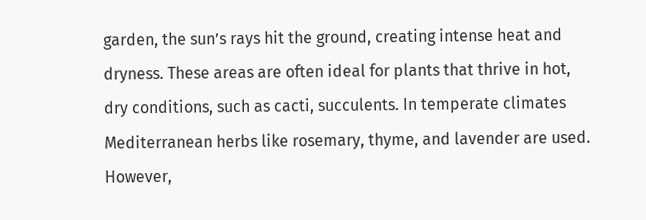garden, the sun’s rays hit the ground, creating intense heat and dryness. These areas are often ideal for plants that thrive in hot, dry conditions, such as cacti, succulents. In temperate climates Mediterranean herbs like rosemary, thyme, and lavender are used. However,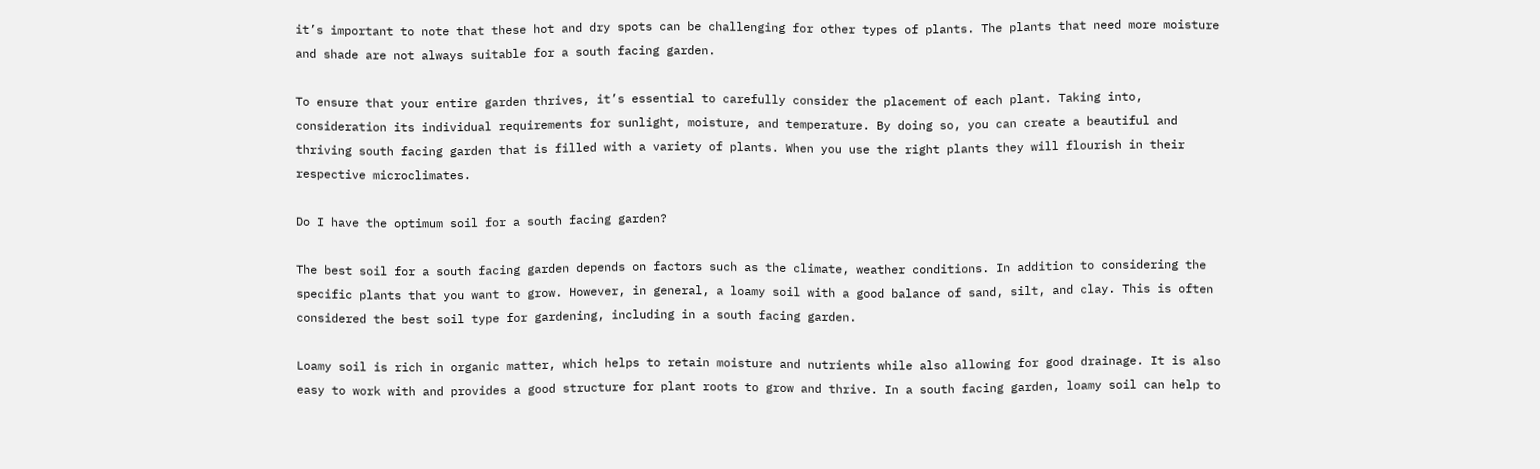it’s important to note that these hot and dry spots can be challenging for other types of plants. The plants that need more moisture and shade are not always suitable for a south facing garden.

To ensure that your entire garden thrives, it’s essential to carefully consider the placement of each plant. Taking into, consideration its individual requirements for sunlight, moisture, and temperature. By doing so, you can create a beautiful and thriving south facing garden that is filled with a variety of plants. When you use the right plants they will flourish in their respective microclimates.

Do I have the optimum soil for a south facing garden?

The best soil for a south facing garden depends on factors such as the climate, weather conditions. In addition to considering the specific plants that you want to grow. However, in general, a loamy soil with a good balance of sand, silt, and clay. This is often considered the best soil type for gardening, including in a south facing garden.

Loamy soil is rich in organic matter, which helps to retain moisture and nutrients while also allowing for good drainage. It is also easy to work with and provides a good structure for plant roots to grow and thrive. In a south facing garden, loamy soil can help to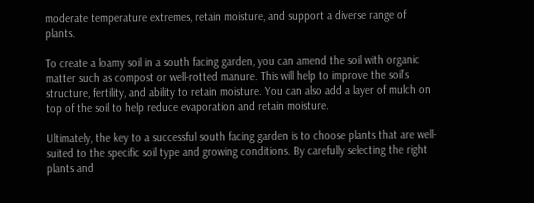moderate temperature extremes, retain moisture, and support a diverse range of plants.

To create a loamy soil in a south facing garden, you can amend the soil with organic matter such as compost or well-rotted manure. This will help to improve the soil’s structure, fertility, and ability to retain moisture. You can also add a layer of mulch on top of the soil to help reduce evaporation and retain moisture.

Ultimately, the key to a successful south facing garden is to choose plants that are well-suited to the specific soil type and growing conditions. By carefully selecting the right plants and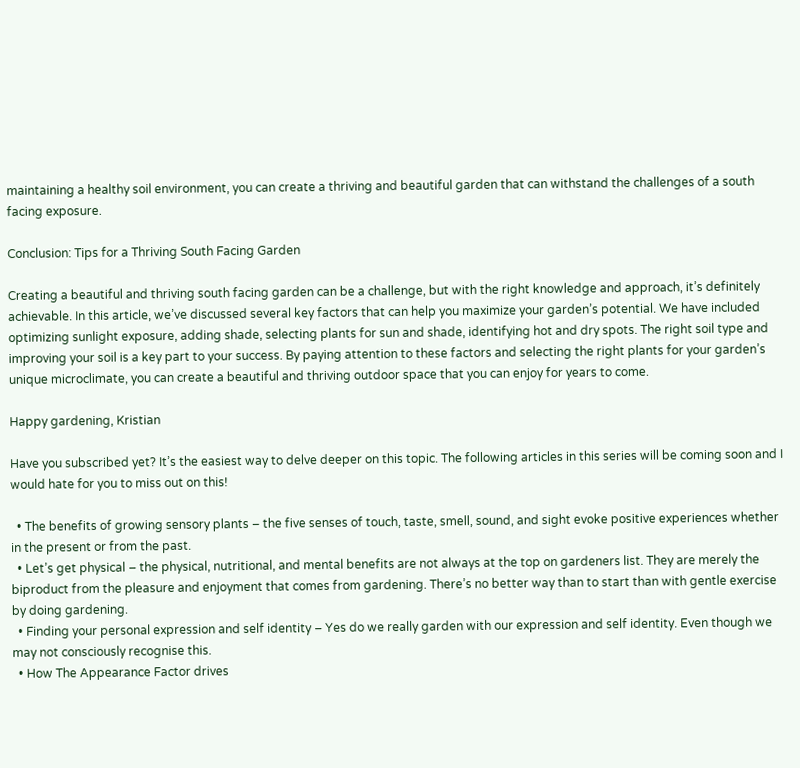maintaining a healthy soil environment, you can create a thriving and beautiful garden that can withstand the challenges of a south facing exposure.

Conclusion: Tips for a Thriving South Facing Garden

Creating a beautiful and thriving south facing garden can be a challenge, but with the right knowledge and approach, it’s definitely achievable. In this article, we’ve discussed several key factors that can help you maximize your garden’s potential. We have included optimizing sunlight exposure, adding shade, selecting plants for sun and shade, identifying hot and dry spots. The right soil type and improving your soil is a key part to your success. By paying attention to these factors and selecting the right plants for your garden’s unique microclimate, you can create a beautiful and thriving outdoor space that you can enjoy for years to come.

Happy gardening, Kristian

Have you subscribed yet? It’s the easiest way to delve deeper on this topic. The following articles in this series will be coming soon and I would hate for you to miss out on this!

  • The benefits of growing sensory plants – the five senses of touch, taste, smell, sound, and sight evoke positive experiences whether in the present or from the past.
  • Let’s get physical – the physical, nutritional, and mental benefits are not always at the top on gardeners list. They are merely the biproduct from the pleasure and enjoyment that comes from gardening. There’s no better way than to start than with gentle exercise by doing gardening.
  • Finding your personal expression and self identity – Yes do we really garden with our expression and self identity. Even though we may not consciously recognise this.
  • How The Appearance Factor drives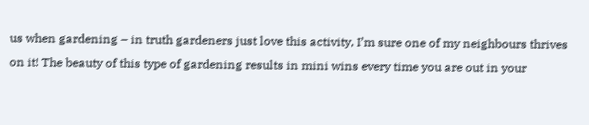us when gardening – in truth gardeners just love this activity, I’m sure one of my neighbours thrives on it! The beauty of this type of gardening results in mini wins every time you are out in your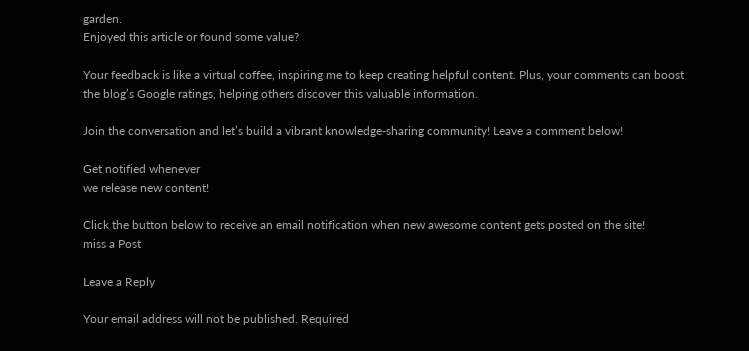garden.
Enjoyed this article or found some value?

Your feedback is like a virtual coffee, inspiring me to keep creating helpful content. Plus, your comments can boost the blog’s Google ratings, helping others discover this valuable information.

Join the conversation and let’s build a vibrant knowledge-sharing community! Leave a comment below!

Get notified whenever
we release new content!

Click the button below to receive an email notification when new awesome content gets posted on the site!
miss a Post

Leave a Reply

Your email address will not be published. Required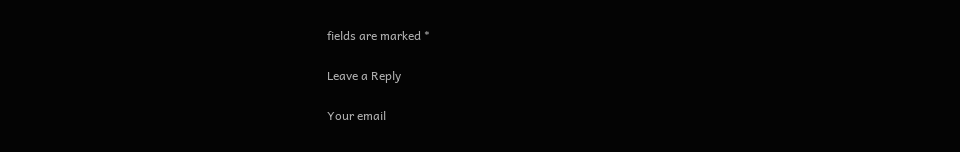fields are marked *

Leave a Reply

Your email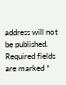address will not be published. Required fields are marked *